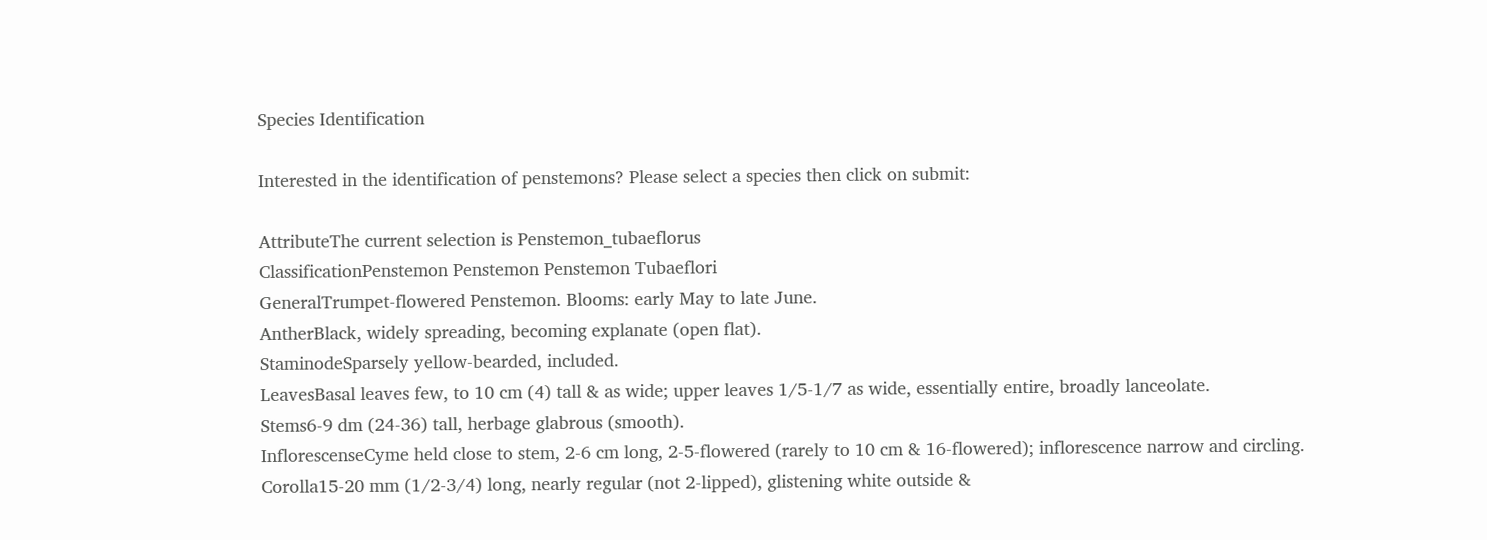Species Identification

Interested in the identification of penstemons? Please select a species then click on submit:

AttributeThe current selection is Penstemon_tubaeflorus
ClassificationPenstemon Penstemon Penstemon Tubaeflori
GeneralTrumpet-flowered Penstemon. Blooms: early May to late June.
AntherBlack, widely spreading, becoming explanate (open flat).
StaminodeSparsely yellow-bearded, included.
LeavesBasal leaves few, to 10 cm (4) tall & as wide; upper leaves 1/5-1/7 as wide, essentially entire, broadly lanceolate.
Stems6-9 dm (24-36) tall, herbage glabrous (smooth).
InflorescenseCyme held close to stem, 2-6 cm long, 2-5-flowered (rarely to 10 cm & 16-flowered); inflorescence narrow and circling.
Corolla15-20 mm (1/2-3/4) long, nearly regular (not 2-lipped), glistening white outside &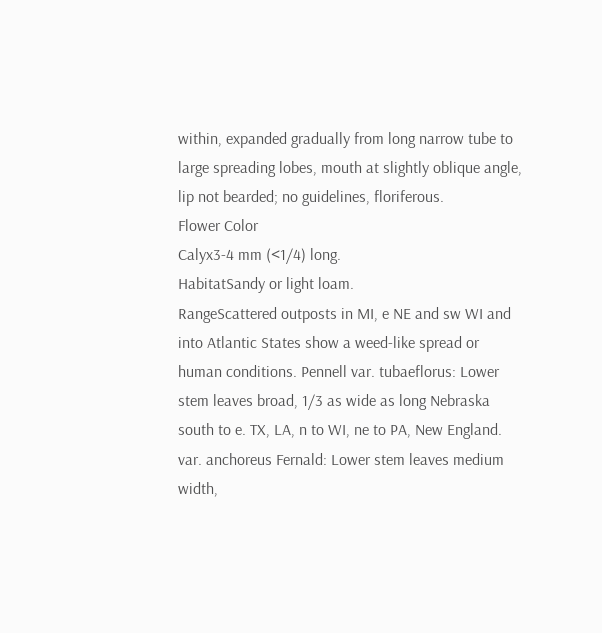within, expanded gradually from long narrow tube to large spreading lobes, mouth at slightly oblique angle, lip not bearded; no guidelines, floriferous.
Flower Color
Calyx3-4 mm (<1/4) long.
HabitatSandy or light loam.
RangeScattered outposts in MI, e NE and sw WI and into Atlantic States show a weed-like spread or human conditions. Pennell var. tubaeflorus: Lower stem leaves broad, 1/3 as wide as long Nebraska south to e. TX, LA, n to WI, ne to PA, New England. var. anchoreus Fernald: Lower stem leaves medium width,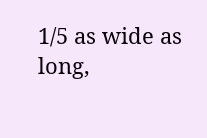1/5 as wide as long,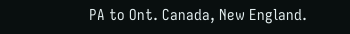PA to Ont. Canada, New England.